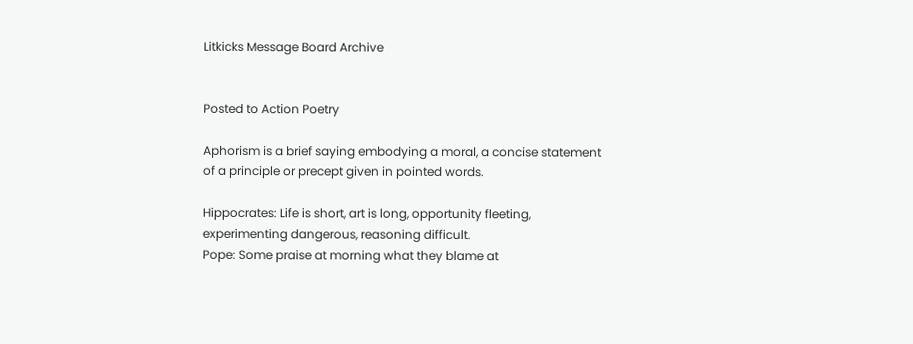Litkicks Message Board Archive


Posted to Action Poetry

Aphorism is a brief saying embodying a moral, a concise statement of a principle or precept given in pointed words.

Hippocrates: Life is short, art is long, opportunity fleeting, experimenting dangerous, reasoning difficult.
Pope: Some praise at morning what they blame at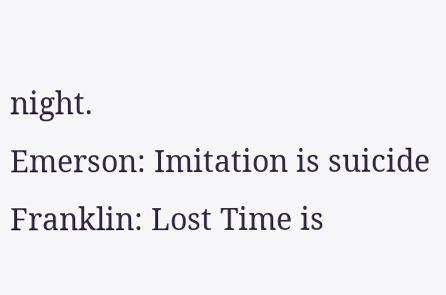night.
Emerson: Imitation is suicide
Franklin: Lost Time is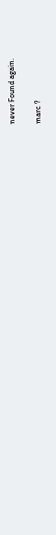never Found again.

marc ?